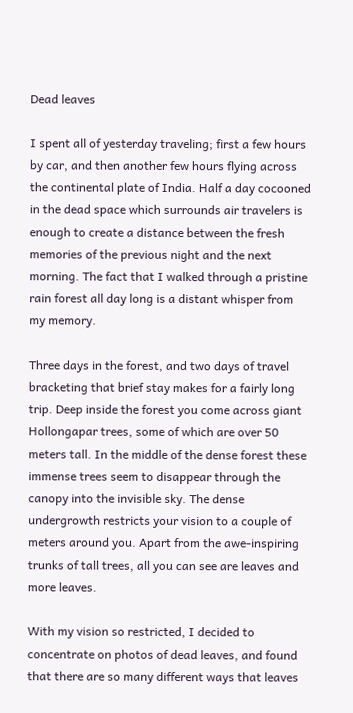Dead leaves

I spent all of yesterday traveling; first a few hours by car, and then another few hours flying across the continental plate of India. Half a day cocooned in the dead space which surrounds air travelers is enough to create a distance between the fresh memories of the previous night and the next morning. The fact that I walked through a pristine rain forest all day long is a distant whisper from my memory.

Three days in the forest, and two days of travel bracketing that brief stay makes for a fairly long trip. Deep inside the forest you come across giant Hollongapar trees, some of which are over 50 meters tall. In the middle of the dense forest these immense trees seem to disappear through the canopy into the invisible sky. The dense undergrowth restricts your vision to a couple of meters around you. Apart from the awe-inspiring trunks of tall trees, all you can see are leaves and more leaves.

With my vision so restricted, I decided to concentrate on photos of dead leaves, and found that there are so many different ways that leaves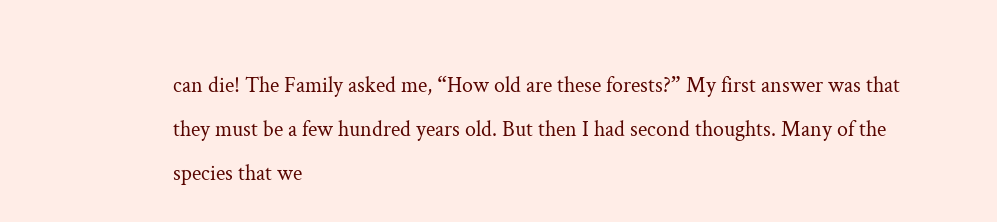can die! The Family asked me, “How old are these forests?” My first answer was that they must be a few hundred years old. But then I had second thoughts. Many of the species that we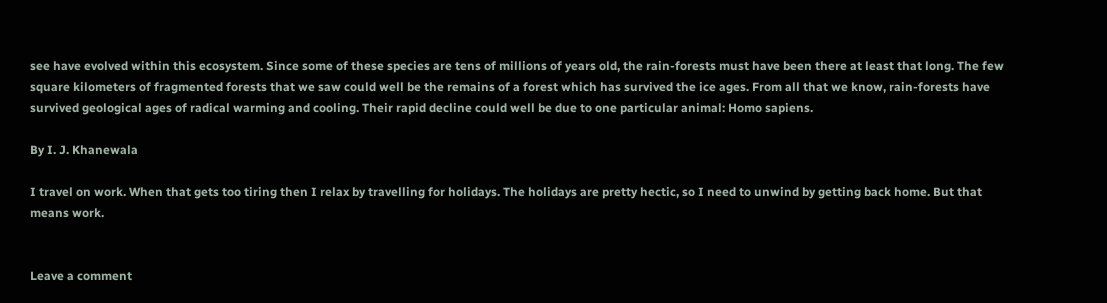see have evolved within this ecosystem. Since some of these species are tens of millions of years old, the rain-forests must have been there at least that long. The few square kilometers of fragmented forests that we saw could well be the remains of a forest which has survived the ice ages. From all that we know, rain-forests have survived geological ages of radical warming and cooling. Their rapid decline could well be due to one particular animal: Homo sapiens.

By I. J. Khanewala

I travel on work. When that gets too tiring then I relax by travelling for holidays. The holidays are pretty hectic, so I need to unwind by getting back home. But that means work.


Leave a comment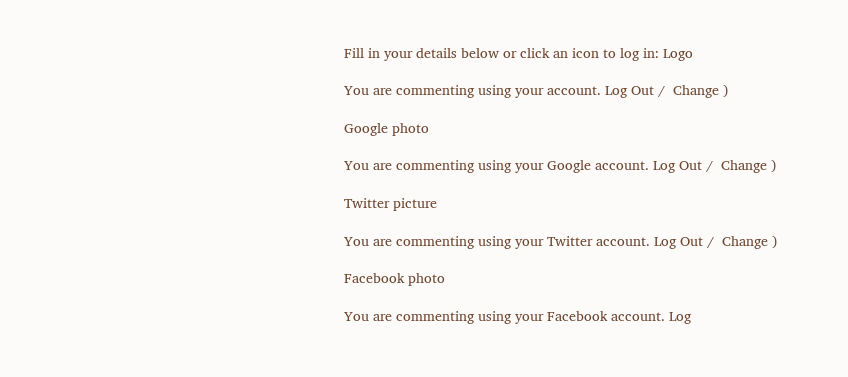Fill in your details below or click an icon to log in: Logo

You are commenting using your account. Log Out /  Change )

Google photo

You are commenting using your Google account. Log Out /  Change )

Twitter picture

You are commenting using your Twitter account. Log Out /  Change )

Facebook photo

You are commenting using your Facebook account. Log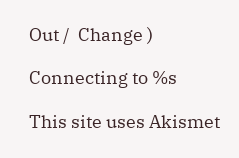Out /  Change )

Connecting to %s

This site uses Akismet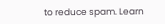to reduce spam. Learn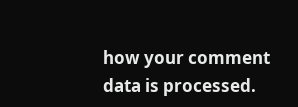how your comment data is processed.